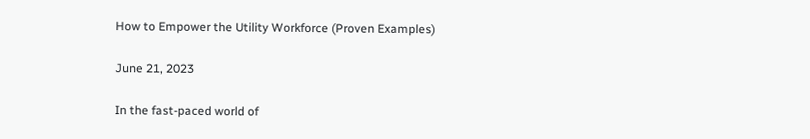How to Empower the Utility Workforce (Proven Examples)

June 21, 2023

In the fast-paced world of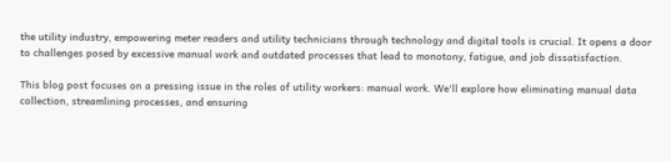the utility industry, empowering meter readers and utility technicians through technology and digital tools is crucial. It opens a door to challenges posed by excessive manual work and outdated processes that lead to monotony, fatigue, and job dissatisfaction.

This blog post focuses on a pressing issue in the roles of utility workers: manual work. We'll explore how eliminating manual data collection, streamlining processes, and ensuring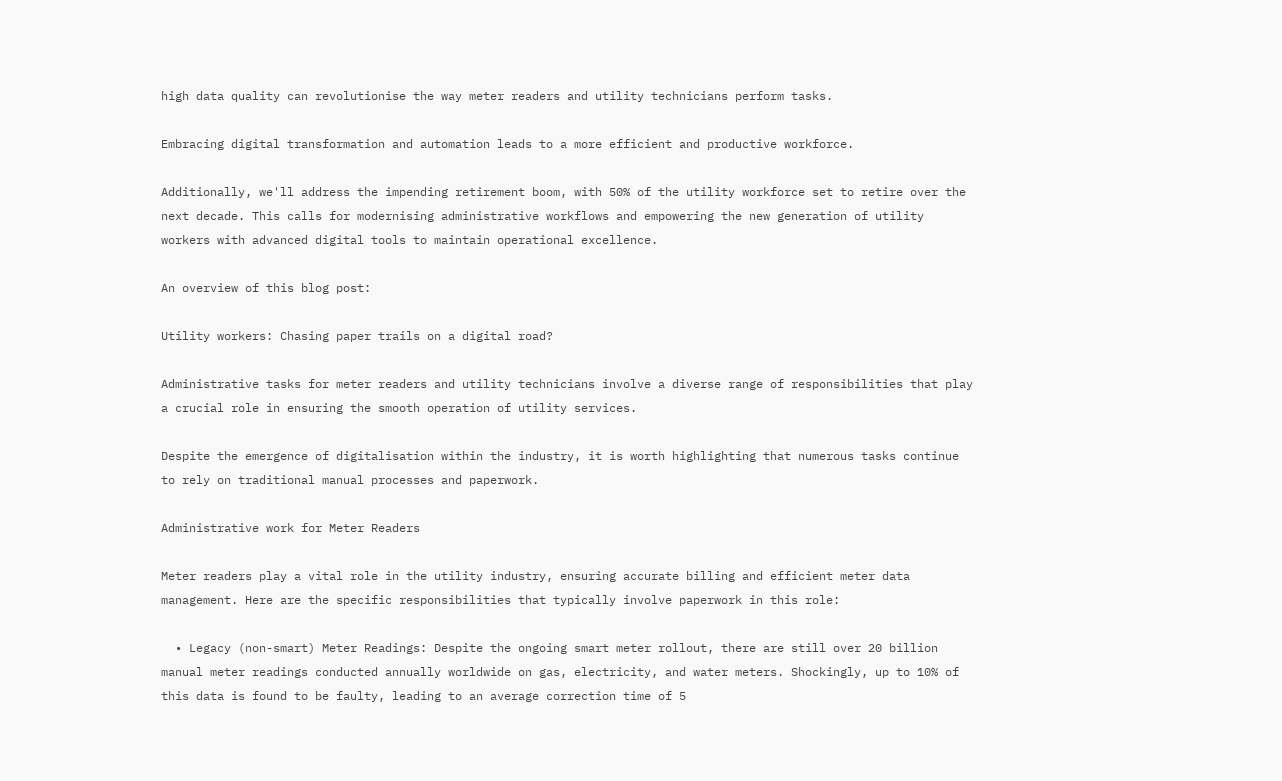high data quality can revolutionise the way meter readers and utility technicians perform tasks.

Embracing digital transformation and automation leads to a more efficient and productive workforce.

Additionally, we'll address the impending retirement boom, with 50% of the utility workforce set to retire over the next decade. This calls for modernising administrative workflows and empowering the new generation of utility workers with advanced digital tools to maintain operational excellence.

An overview of this blog post:

Utility workers: Chasing paper trails on a digital road?

Administrative tasks for meter readers and utility technicians involve a diverse range of responsibilities that play a crucial role in ensuring the smooth operation of utility services.

Despite the emergence of digitalisation within the industry, it is worth highlighting that numerous tasks continue to rely on traditional manual processes and paperwork.

Administrative work for Meter Readers

Meter readers play a vital role in the utility industry, ensuring accurate billing and efficient meter data management. Here are the specific responsibilities that typically involve paperwork in this role:

  • Legacy (non-smart) Meter Readings: Despite the ongoing smart meter rollout, there are still over 20 billion manual meter readings conducted annually worldwide on gas, electricity, and water meters. Shockingly, up to 10% of this data is found to be faulty, leading to an average correction time of 5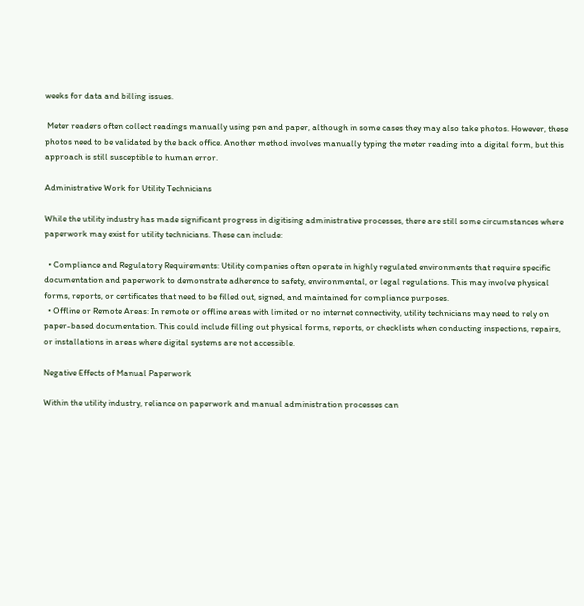weeks for data and billing issues.

 Meter readers often collect readings manually using pen and paper, although in some cases they may also take photos. However, these photos need to be validated by the back office. Another method involves manually typing the meter reading into a digital form, but this approach is still susceptible to human error.

Administrative Work for Utility Technicians

While the utility industry has made significant progress in digitising administrative processes, there are still some circumstances where paperwork may exist for utility technicians. These can include:

  • Compliance and Regulatory Requirements: Utility companies often operate in highly regulated environments that require specific documentation and paperwork to demonstrate adherence to safety, environmental, or legal regulations. This may involve physical forms, reports, or certificates that need to be filled out, signed, and maintained for compliance purposes.
  • Offline or Remote Areas: In remote or offline areas with limited or no internet connectivity, utility technicians may need to rely on paper-based documentation. This could include filling out physical forms, reports, or checklists when conducting inspections, repairs, or installations in areas where digital systems are not accessible.

Negative Effects of Manual Paperwork

Within the utility industry, reliance on paperwork and manual administration processes can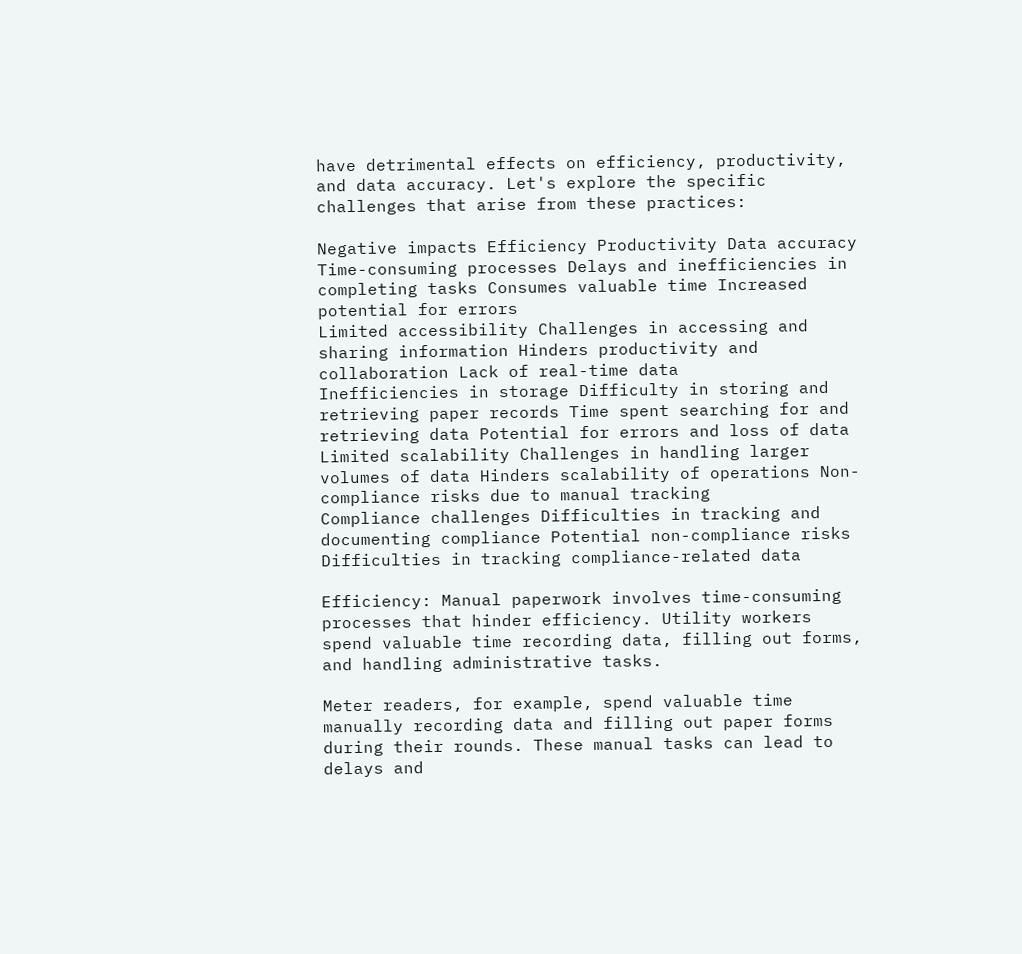have detrimental effects on efficiency, productivity, and data accuracy. Let's explore the specific challenges that arise from these practices:

Negative impacts Efficiency Productivity Data accuracy
Time-consuming processes Delays and inefficiencies in completing tasks Consumes valuable time Increased potential for errors
Limited accessibility Challenges in accessing and sharing information Hinders productivity and collaboration Lack of real-time data
Inefficiencies in storage Difficulty in storing and retrieving paper records Time spent searching for and retrieving data Potential for errors and loss of data
Limited scalability Challenges in handling larger volumes of data Hinders scalability of operations Non-compliance risks due to manual tracking
Compliance challenges Difficulties in tracking and documenting compliance Potential non-compliance risks Difficulties in tracking compliance-related data

Efficiency: Manual paperwork involves time-consuming processes that hinder efficiency. Utility workers spend valuable time recording data, filling out forms, and handling administrative tasks.

Meter readers, for example, spend valuable time manually recording data and filling out paper forms during their rounds. These manual tasks can lead to delays and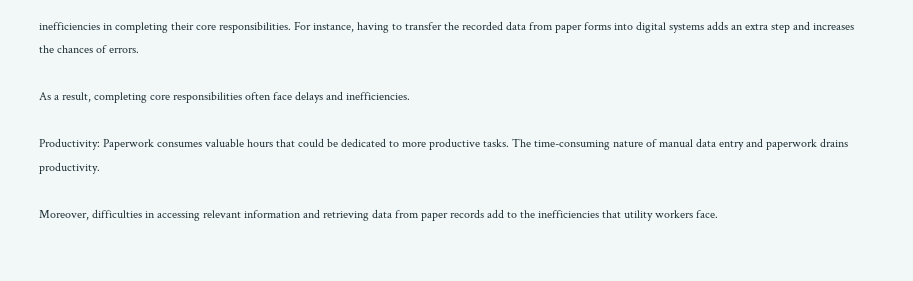inefficiencies in completing their core responsibilities. For instance, having to transfer the recorded data from paper forms into digital systems adds an extra step and increases the chances of errors.

As a result, completing core responsibilities often face delays and inefficiencies.

Productivity: Paperwork consumes valuable hours that could be dedicated to more productive tasks. The time-consuming nature of manual data entry and paperwork drains productivity.

Moreover, difficulties in accessing relevant information and retrieving data from paper records add to the inefficiencies that utility workers face.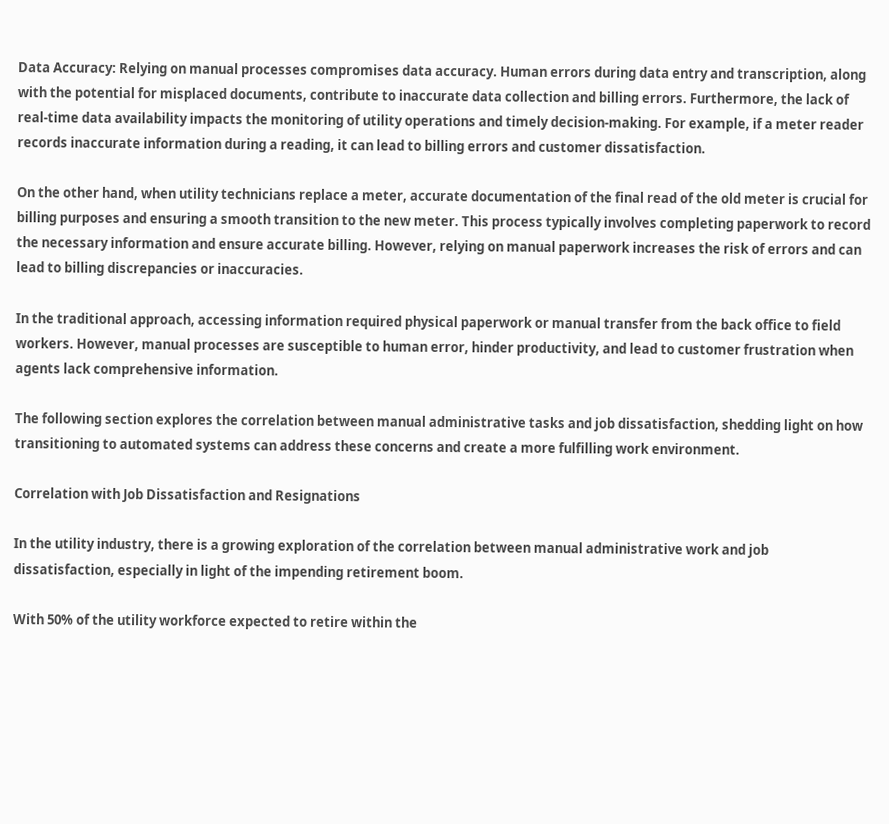Data Accuracy: Relying on manual processes compromises data accuracy. Human errors during data entry and transcription, along with the potential for misplaced documents, contribute to inaccurate data collection and billing errors. Furthermore, the lack of real-time data availability impacts the monitoring of utility operations and timely decision-making. For example, if a meter reader records inaccurate information during a reading, it can lead to billing errors and customer dissatisfaction.

On the other hand, when utility technicians replace a meter, accurate documentation of the final read of the old meter is crucial for billing purposes and ensuring a smooth transition to the new meter. This process typically involves completing paperwork to record the necessary information and ensure accurate billing. However, relying on manual paperwork increases the risk of errors and can lead to billing discrepancies or inaccuracies.

In the traditional approach, accessing information required physical paperwork or manual transfer from the back office to field workers. However, manual processes are susceptible to human error, hinder productivity, and lead to customer frustration when agents lack comprehensive information.

The following section explores the correlation between manual administrative tasks and job dissatisfaction, shedding light on how transitioning to automated systems can address these concerns and create a more fulfilling work environment.

Correlation with Job Dissatisfaction and Resignations

In the utility industry, there is a growing exploration of the correlation between manual administrative work and job dissatisfaction, especially in light of the impending retirement boom.

With 50% of the utility workforce expected to retire within the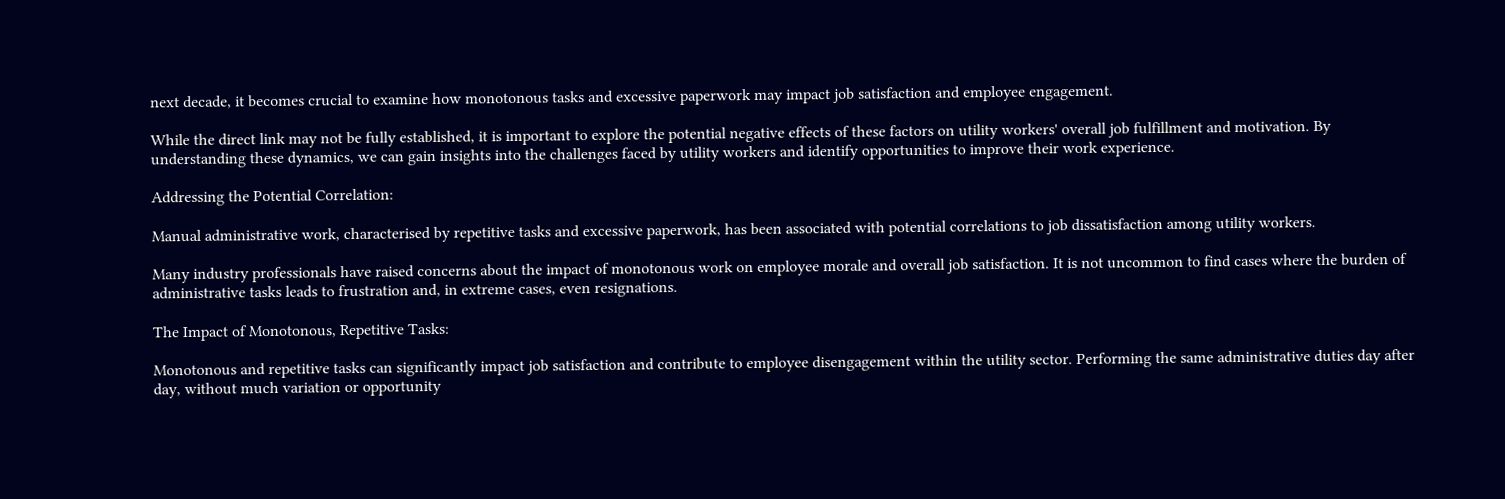next decade, it becomes crucial to examine how monotonous tasks and excessive paperwork may impact job satisfaction and employee engagement.

While the direct link may not be fully established, it is important to explore the potential negative effects of these factors on utility workers' overall job fulfillment and motivation. By understanding these dynamics, we can gain insights into the challenges faced by utility workers and identify opportunities to improve their work experience.

Addressing the Potential Correlation:

Manual administrative work, characterised by repetitive tasks and excessive paperwork, has been associated with potential correlations to job dissatisfaction among utility workers.

Many industry professionals have raised concerns about the impact of monotonous work on employee morale and overall job satisfaction. It is not uncommon to find cases where the burden of administrative tasks leads to frustration and, in extreme cases, even resignations.

The Impact of Monotonous, Repetitive Tasks:

Monotonous and repetitive tasks can significantly impact job satisfaction and contribute to employee disengagement within the utility sector. Performing the same administrative duties day after day, without much variation or opportunity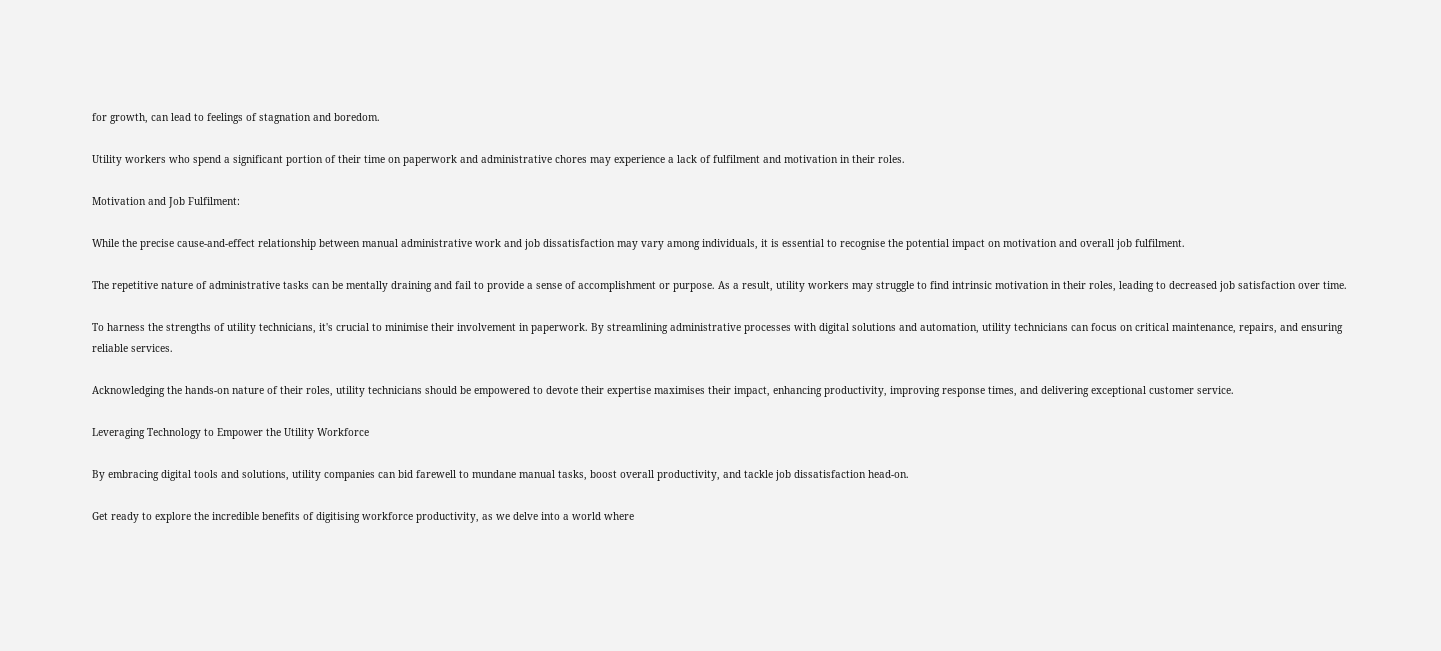for growth, can lead to feelings of stagnation and boredom.

Utility workers who spend a significant portion of their time on paperwork and administrative chores may experience a lack of fulfilment and motivation in their roles.

Motivation and Job Fulfilment:

While the precise cause-and-effect relationship between manual administrative work and job dissatisfaction may vary among individuals, it is essential to recognise the potential impact on motivation and overall job fulfilment.

The repetitive nature of administrative tasks can be mentally draining and fail to provide a sense of accomplishment or purpose. As a result, utility workers may struggle to find intrinsic motivation in their roles, leading to decreased job satisfaction over time.

To harness the strengths of utility technicians, it's crucial to minimise their involvement in paperwork. By streamlining administrative processes with digital solutions and automation, utility technicians can focus on critical maintenance, repairs, and ensuring reliable services.

Acknowledging the hands-on nature of their roles, utility technicians should be empowered to devote their expertise maximises their impact, enhancing productivity, improving response times, and delivering exceptional customer service.

Leveraging Technology to Empower the Utility Workforce

By embracing digital tools and solutions, utility companies can bid farewell to mundane manual tasks, boost overall productivity, and tackle job dissatisfaction head-on.

Get ready to explore the incredible benefits of digitising workforce productivity, as we delve into a world where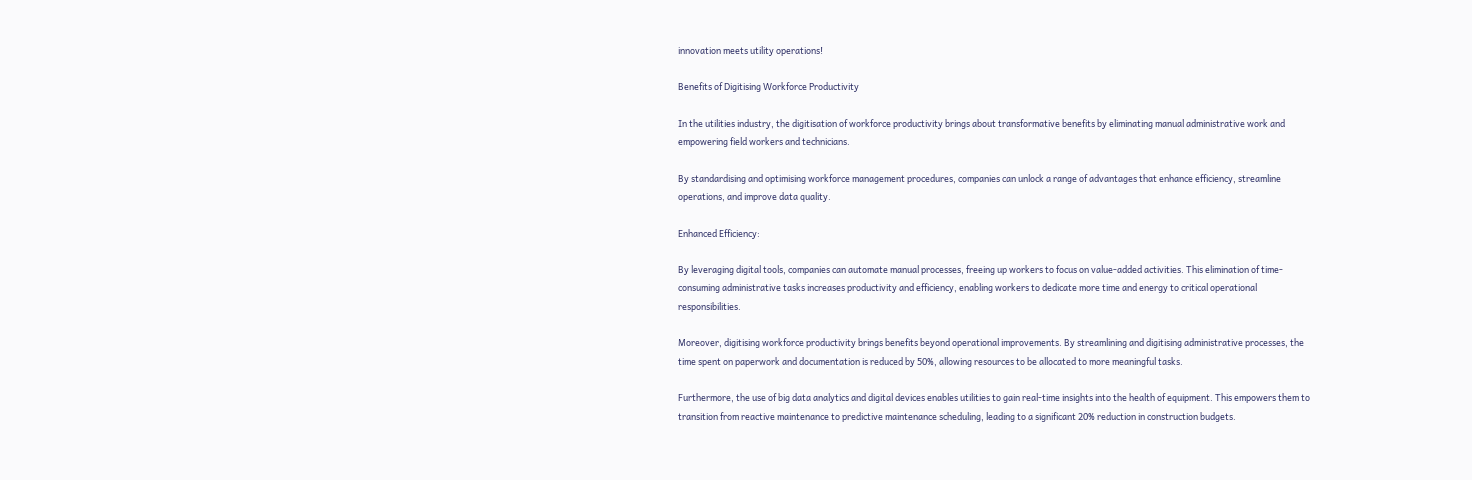innovation meets utility operations!

Benefits of Digitising Workforce Productivity

In the utilities industry, the digitisation of workforce productivity brings about transformative benefits by eliminating manual administrative work and empowering field workers and technicians.

By standardising and optimising workforce management procedures, companies can unlock a range of advantages that enhance efficiency, streamline operations, and improve data quality.

Enhanced Efficiency:

By leveraging digital tools, companies can automate manual processes, freeing up workers to focus on value-added activities. This elimination of time-consuming administrative tasks increases productivity and efficiency, enabling workers to dedicate more time and energy to critical operational responsibilities.

Moreover, digitising workforce productivity brings benefits beyond operational improvements. By streamlining and digitising administrative processes, the time spent on paperwork and documentation is reduced by 50%, allowing resources to be allocated to more meaningful tasks.

Furthermore, the use of big data analytics and digital devices enables utilities to gain real-time insights into the health of equipment. This empowers them to transition from reactive maintenance to predictive maintenance scheduling, leading to a significant 20% reduction in construction budgets.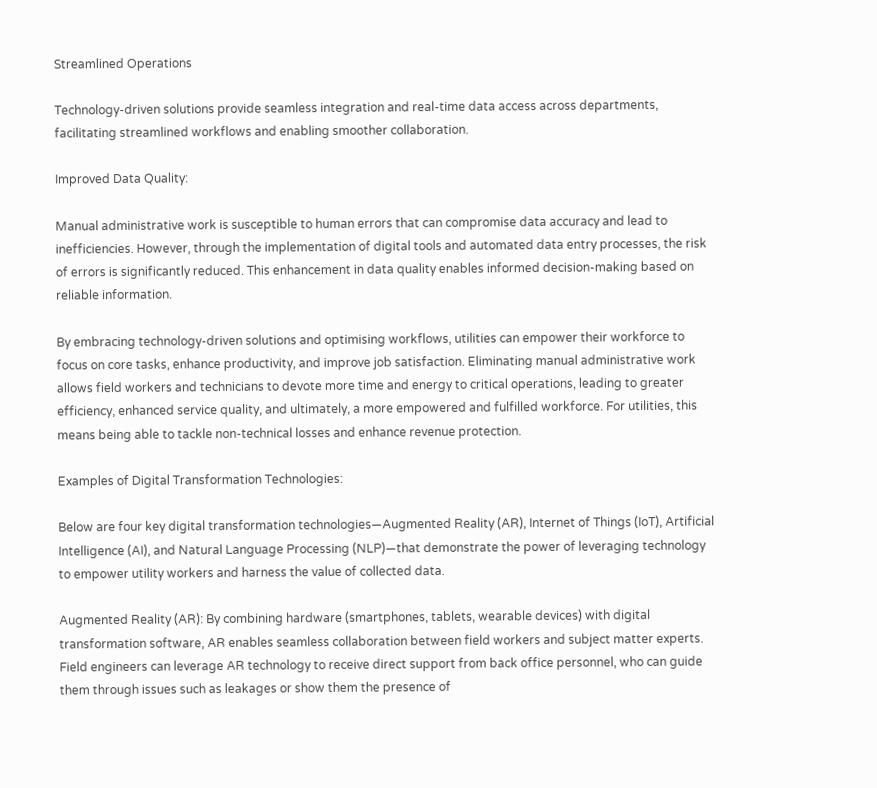Streamlined Operations

Technology-driven solutions provide seamless integration and real-time data access across departments, facilitating streamlined workflows and enabling smoother collaboration.

Improved Data Quality:

Manual administrative work is susceptible to human errors that can compromise data accuracy and lead to inefficiencies. However, through the implementation of digital tools and automated data entry processes, the risk of errors is significantly reduced. This enhancement in data quality enables informed decision-making based on reliable information.

By embracing technology-driven solutions and optimising workflows, utilities can empower their workforce to focus on core tasks, enhance productivity, and improve job satisfaction. Eliminating manual administrative work allows field workers and technicians to devote more time and energy to critical operations, leading to greater efficiency, enhanced service quality, and ultimately, a more empowered and fulfilled workforce. For utilities, this means being able to tackle non-technical losses and enhance revenue protection.

Examples of Digital Transformation Technologies:

Below are four key digital transformation technologies—Augmented Reality (AR), Internet of Things (IoT), Artificial Intelligence (AI), and Natural Language Processing (NLP)—that demonstrate the power of leveraging technology to empower utility workers and harness the value of collected data.

Augmented Reality (AR): By combining hardware (smartphones, tablets, wearable devices) with digital transformation software, AR enables seamless collaboration between field workers and subject matter experts. Field engineers can leverage AR technology to receive direct support from back office personnel, who can guide them through issues such as leakages or show them the presence of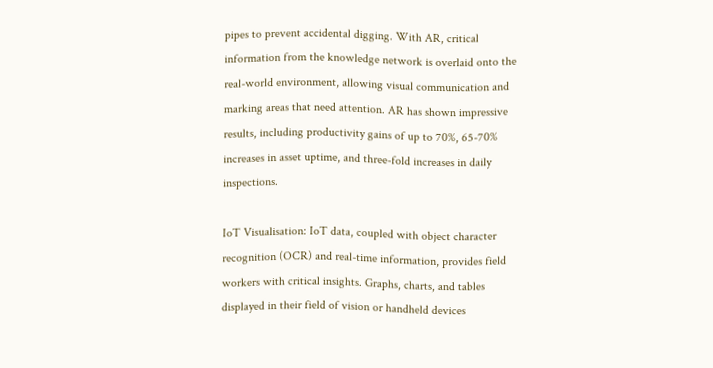pipes to prevent accidental digging. With AR, critical information from the knowledge network is overlaid onto the real-world environment, allowing visual communication and marking areas that need attention. AR has shown impressive results, including productivity gains of up to 70%, 65-70% increases in asset uptime, and three-fold increases in daily inspections.

IoT Visualisation: IoT data, coupled with object character recognition (OCR) and real-time information, provides field workers with critical insights. Graphs, charts, and tables displayed in their field of vision or handheld devices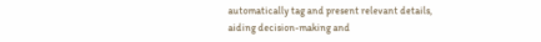automatically tag and present relevant details, aiding decision-making and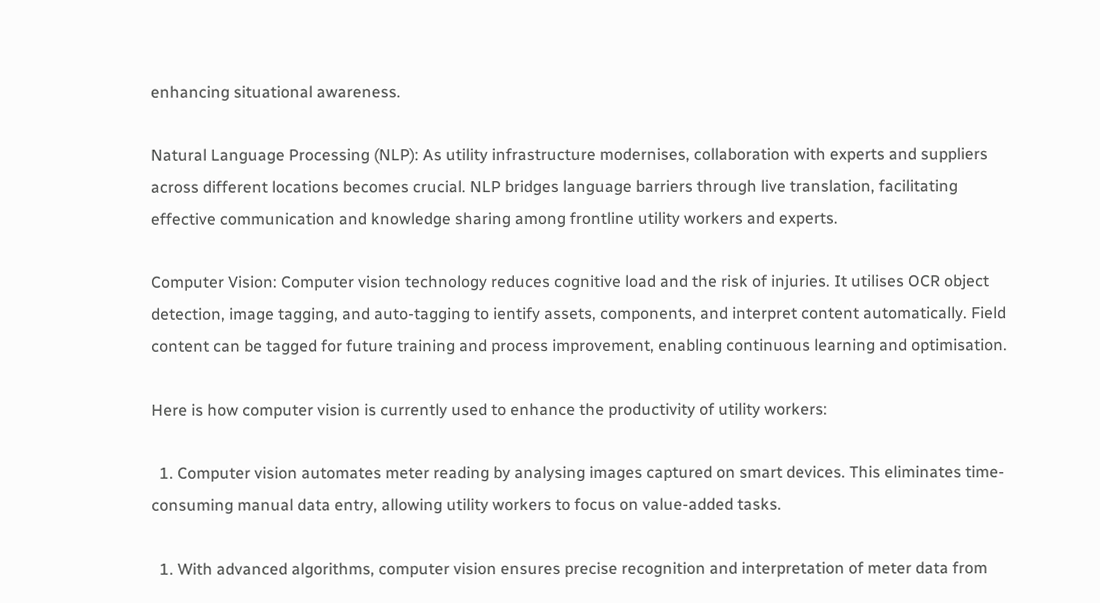enhancing situational awareness.

Natural Language Processing (NLP): As utility infrastructure modernises, collaboration with experts and suppliers across different locations becomes crucial. NLP bridges language barriers through live translation, facilitating effective communication and knowledge sharing among frontline utility workers and experts.

Computer Vision: Computer vision technology reduces cognitive load and the risk of injuries. It utilises OCR object detection, image tagging, and auto-tagging to ientify assets, components, and interpret content automatically. Field content can be tagged for future training and process improvement, enabling continuous learning and optimisation.

Here is how computer vision is currently used to enhance the productivity of utility workers:

  1. Computer vision automates meter reading by analysing images captured on smart devices. This eliminates time-consuming manual data entry, allowing utility workers to focus on value-added tasks.

  1. With advanced algorithms, computer vision ensures precise recognition and interpretation of meter data from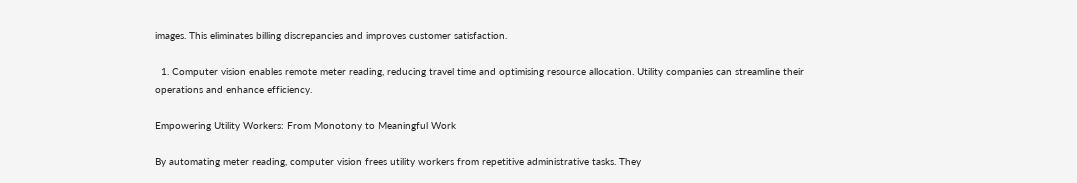images. This eliminates billing discrepancies and improves customer satisfaction.

  1. Computer vision enables remote meter reading, reducing travel time and optimising resource allocation. Utility companies can streamline their operations and enhance efficiency.

Empowering Utility Workers: From Monotony to Meaningful Work

By automating meter reading, computer vision frees utility workers from repetitive administrative tasks. They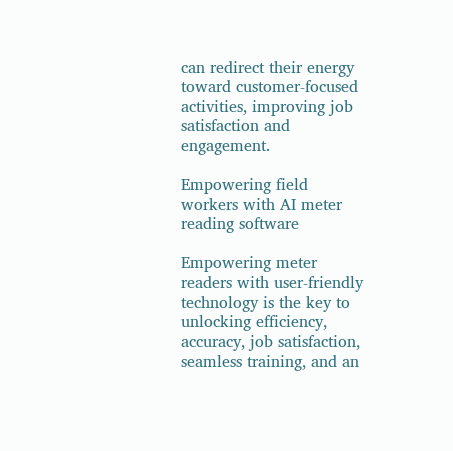can redirect their energy toward customer-focused activities, improving job satisfaction and engagement.

Empowering field workers with AI meter reading software

Empowering meter readers with user-friendly technology is the key to unlocking efficiency, accuracy, job satisfaction, seamless training, and an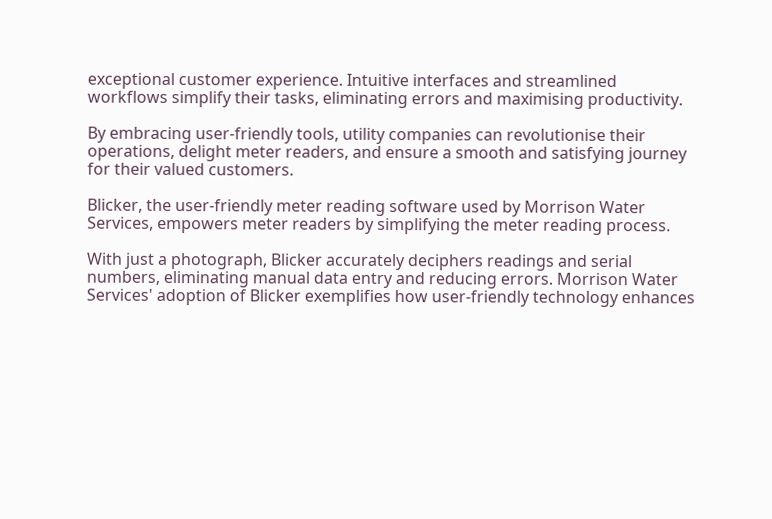exceptional customer experience. Intuitive interfaces and streamlined workflows simplify their tasks, eliminating errors and maximising productivity.

By embracing user-friendly tools, utility companies can revolutionise their operations, delight meter readers, and ensure a smooth and satisfying journey for their valued customers.

Blicker, the user-friendly meter reading software used by Morrison Water Services, empowers meter readers by simplifying the meter reading process.

With just a photograph, Blicker accurately deciphers readings and serial numbers, eliminating manual data entry and reducing errors. Morrison Water Services' adoption of Blicker exemplifies how user-friendly technology enhances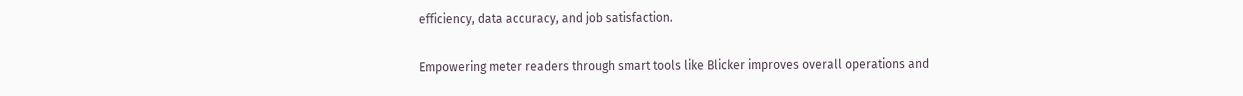efficiency, data accuracy, and job satisfaction.

Empowering meter readers through smart tools like Blicker improves overall operations and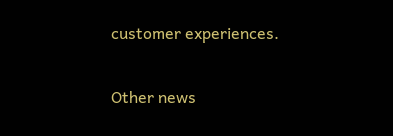customer experiences.

Other news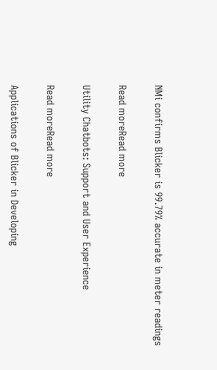NMi confirms Blicker is 99.79% accurate in meter readings

Read moreRead more

Utility Chatbots: Support and User Experience

Read moreRead more

Applications of Blicker in Developing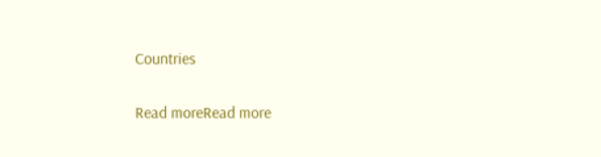Countries

Read moreRead more